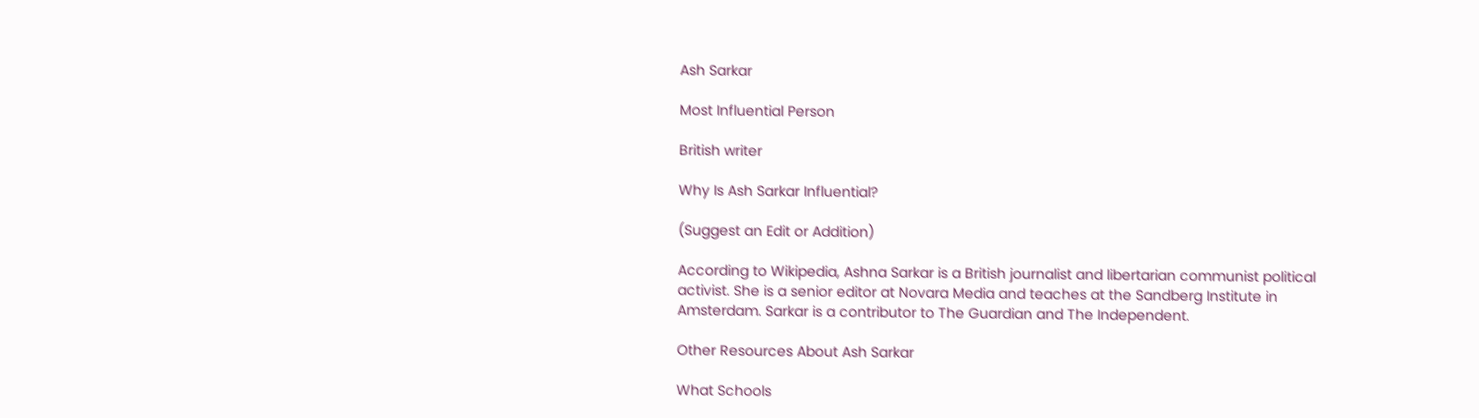Ash Sarkar

Most Influential Person

British writer

Why Is Ash Sarkar Influential?

(Suggest an Edit or Addition)

According to Wikipedia, Ashna Sarkar is a British journalist and libertarian communist political activist. She is a senior editor at Novara Media and teaches at the Sandberg Institute in Amsterdam. Sarkar is a contributor to The Guardian and The Independent.

Other Resources About Ash Sarkar

What Schools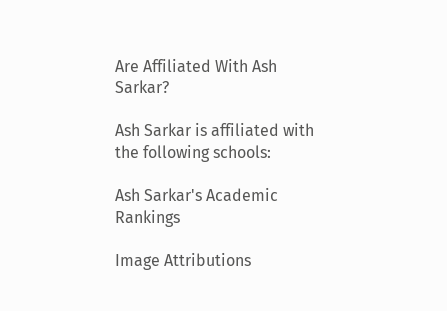Are Affiliated With Ash Sarkar?

Ash Sarkar is affiliated with the following schools:

Ash Sarkar's Academic Rankings

Image Attributions